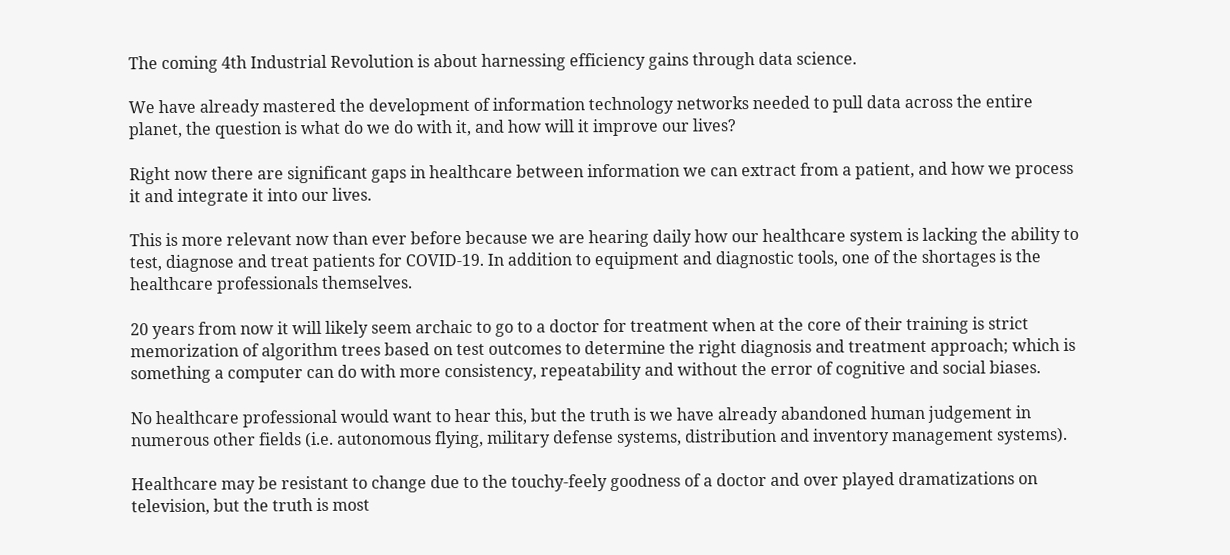The coming 4th Industrial Revolution is about harnessing efficiency gains through data science.

We have already mastered the development of information technology networks needed to pull data across the entire planet, the question is what do we do with it, and how will it improve our lives?

Right now there are significant gaps in healthcare between information we can extract from a patient, and how we process it and integrate it into our lives.

This is more relevant now than ever before because we are hearing daily how our healthcare system is lacking the ability to test, diagnose and treat patients for COVID-19. In addition to equipment and diagnostic tools, one of the shortages is the healthcare professionals themselves.

20 years from now it will likely seem archaic to go to a doctor for treatment when at the core of their training is strict memorization of algorithm trees based on test outcomes to determine the right diagnosis and treatment approach; which is something a computer can do with more consistency, repeatability and without the error of cognitive and social biases.

No healthcare professional would want to hear this, but the truth is we have already abandoned human judgement in numerous other fields (i.e. autonomous flying, military defense systems, distribution and inventory management systems).

Healthcare may be resistant to change due to the touchy-feely goodness of a doctor and over played dramatizations on television, but the truth is most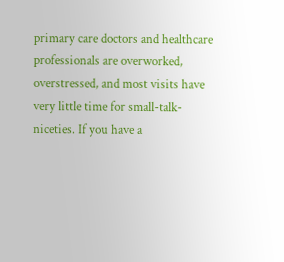primary care doctors and healthcare professionals are overworked, overstressed, and most visits have very little time for small-talk-niceties. If you have a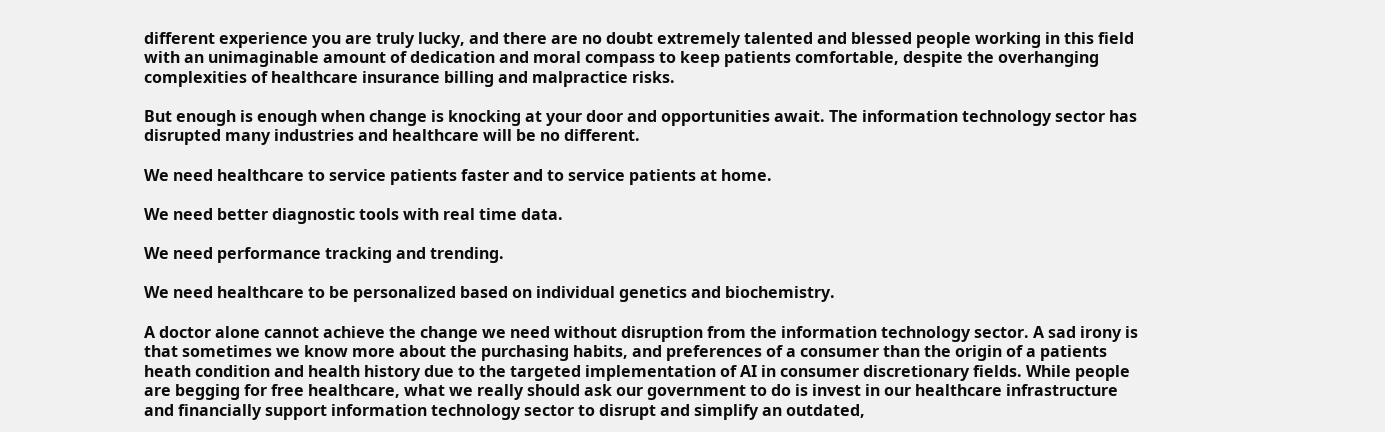different experience you are truly lucky, and there are no doubt extremely talented and blessed people working in this field with an unimaginable amount of dedication and moral compass to keep patients comfortable, despite the overhanging complexities of healthcare insurance billing and malpractice risks.

But enough is enough when change is knocking at your door and opportunities await. The information technology sector has disrupted many industries and healthcare will be no different.

We need healthcare to service patients faster and to service patients at home.

We need better diagnostic tools with real time data.

We need performance tracking and trending.

We need healthcare to be personalized based on individual genetics and biochemistry.

A doctor alone cannot achieve the change we need without disruption from the information technology sector. A sad irony is that sometimes we know more about the purchasing habits, and preferences of a consumer than the origin of a patients heath condition and health history due to the targeted implementation of AI in consumer discretionary fields. While people are begging for free healthcare, what we really should ask our government to do is invest in our healthcare infrastructure and financially support information technology sector to disrupt and simplify an outdated,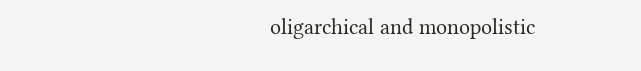oligarchical and monopolistic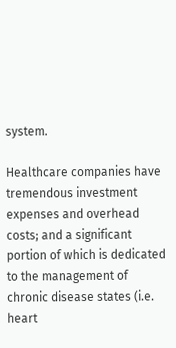system.

Healthcare companies have tremendous investment expenses and overhead costs; and a significant portion of which is dedicated to the management of chronic disease states (i.e. heart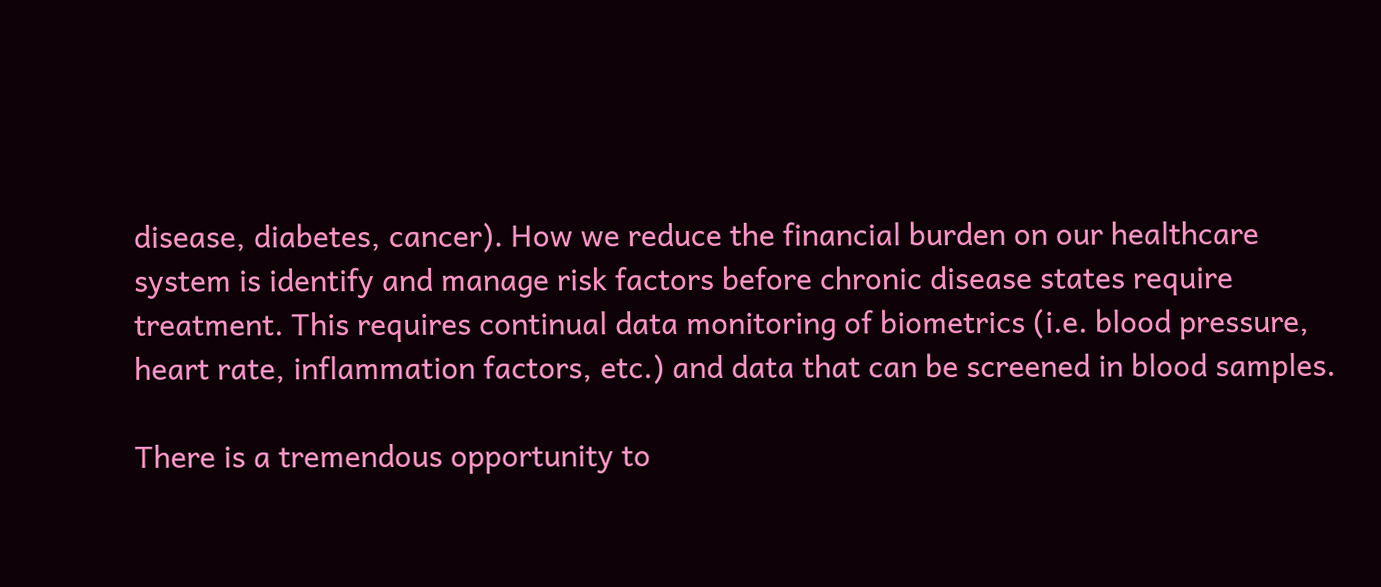disease, diabetes, cancer). How we reduce the financial burden on our healthcare system is identify and manage risk factors before chronic disease states require treatment. This requires continual data monitoring of biometrics (i.e. blood pressure, heart rate, inflammation factors, etc.) and data that can be screened in blood samples.

There is a tremendous opportunity to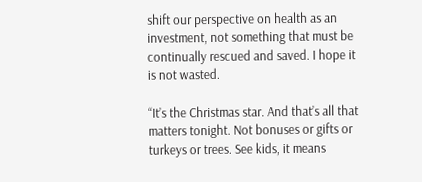shift our perspective on health as an investment, not something that must be continually rescued and saved. I hope it is not wasted.

“It’s the Christmas star. And that’s all that matters tonight. Not bonuses or gifts or turkeys or trees. See kids, it means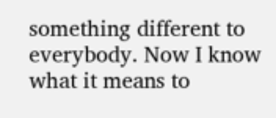something different to everybody. Now I know what it means to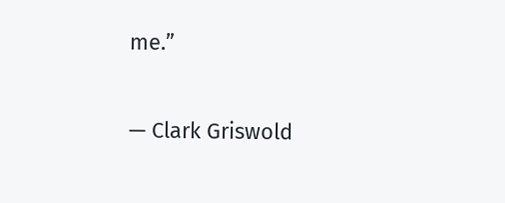me.”

— Clark Griswold